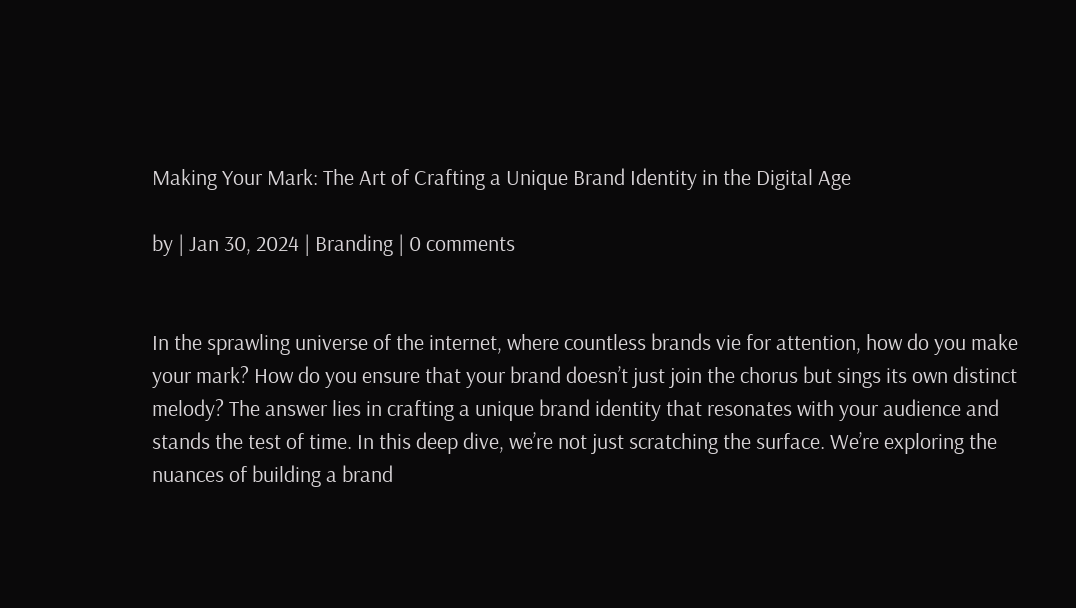Making Your Mark: The Art of Crafting a Unique Brand Identity in the Digital Age

by | Jan 30, 2024 | Branding | 0 comments


In the sprawling universe of the internet, where countless brands vie for attention, how do you make your mark? How do you ensure that your brand doesn’t just join the chorus but sings its own distinct melody? The answer lies in crafting a unique brand identity that resonates with your audience and stands the test of time. In this deep dive, we’re not just scratching the surface. We’re exploring the nuances of building a brand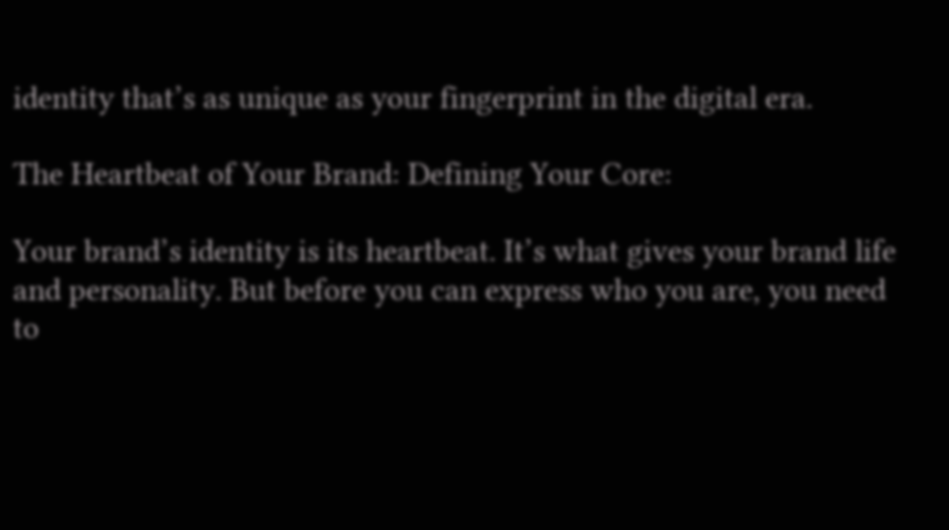identity that’s as unique as your fingerprint in the digital era.

The Heartbeat of Your Brand: Defining Your Core:

Your brand’s identity is its heartbeat. It’s what gives your brand life and personality. But before you can express who you are, you need to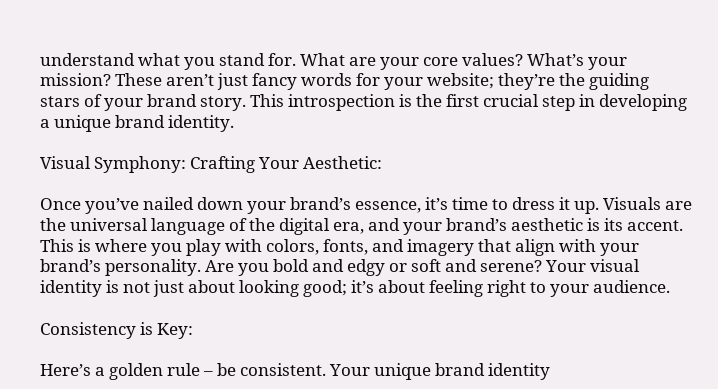understand what you stand for. What are your core values? What’s your mission? These aren’t just fancy words for your website; they’re the guiding stars of your brand story. This introspection is the first crucial step in developing a unique brand identity.

Visual Symphony: Crafting Your Aesthetic:

Once you’ve nailed down your brand’s essence, it’s time to dress it up. Visuals are the universal language of the digital era, and your brand’s aesthetic is its accent. This is where you play with colors, fonts, and imagery that align with your brand’s personality. Are you bold and edgy or soft and serene? Your visual identity is not just about looking good; it’s about feeling right to your audience.

Consistency is Key:

Here’s a golden rule – be consistent. Your unique brand identity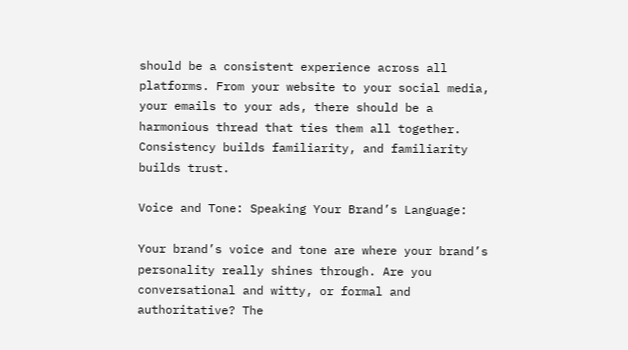should be a consistent experience across all platforms. From your website to your social media, your emails to your ads, there should be a harmonious thread that ties them all together. Consistency builds familiarity, and familiarity builds trust.

Voice and Tone: Speaking Your Brand’s Language:

Your brand’s voice and tone are where your brand’s personality really shines through. Are you conversational and witty, or formal and authoritative? The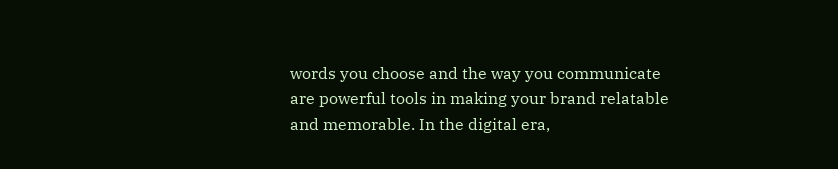words you choose and the way you communicate are powerful tools in making your brand relatable and memorable. In the digital era,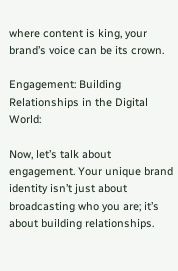where content is king, your brand’s voice can be its crown.

Engagement: Building Relationships in the Digital World:

Now, let’s talk about engagement. Your unique brand identity isn’t just about broadcasting who you are; it’s about building relationships.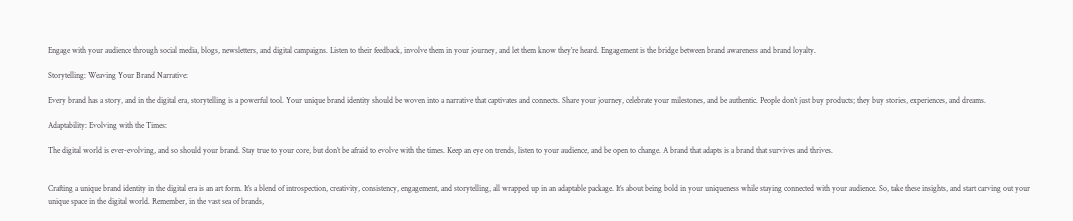Engage with your audience through social media, blogs, newsletters, and digital campaigns. Listen to their feedback, involve them in your journey, and let them know they’re heard. Engagement is the bridge between brand awareness and brand loyalty.

Storytelling: Weaving Your Brand Narrative:

Every brand has a story, and in the digital era, storytelling is a powerful tool. Your unique brand identity should be woven into a narrative that captivates and connects. Share your journey, celebrate your milestones, and be authentic. People don’t just buy products; they buy stories, experiences, and dreams.

Adaptability: Evolving with the Times:

The digital world is ever-evolving, and so should your brand. Stay true to your core, but don’t be afraid to evolve with the times. Keep an eye on trends, listen to your audience, and be open to change. A brand that adapts is a brand that survives and thrives.


Crafting a unique brand identity in the digital era is an art form. It’s a blend of introspection, creativity, consistency, engagement, and storytelling, all wrapped up in an adaptable package. It’s about being bold in your uniqueness while staying connected with your audience. So, take these insights, and start carving out your unique space in the digital world. Remember, in the vast sea of brands,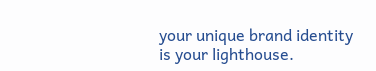your unique brand identity is your lighthouse.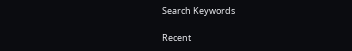Search Keywords

Recent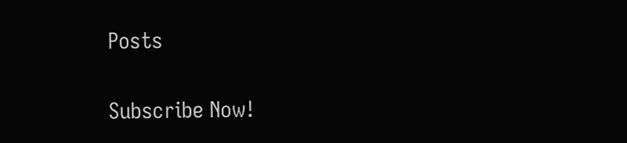Posts

Subscribe Now!